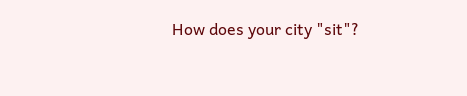How does your city "sit"?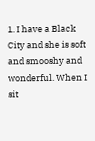1. I have a Black City and she is soft and smooshy and wonderful. When I sit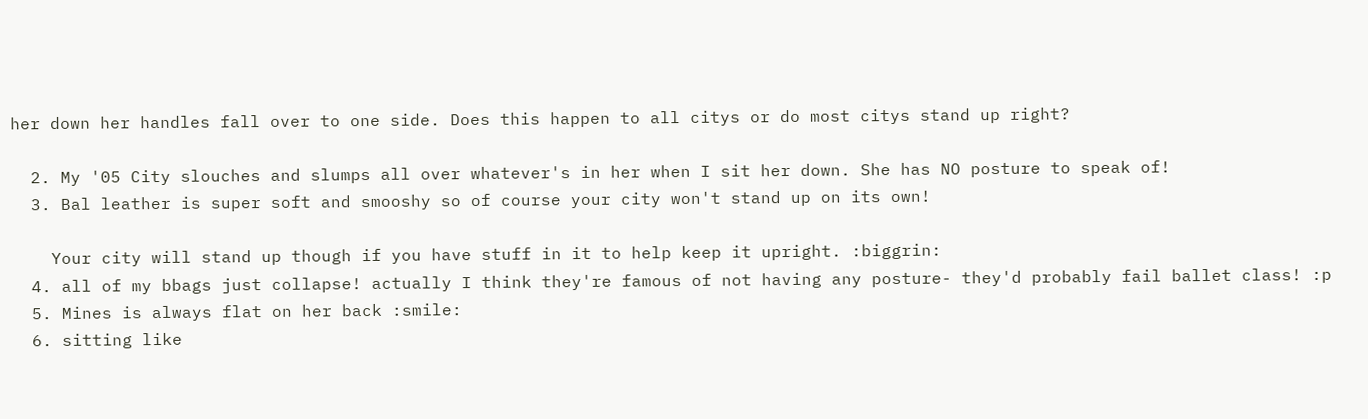her down her handles fall over to one side. Does this happen to all citys or do most citys stand up right?

  2. My '05 City slouches and slumps all over whatever's in her when I sit her down. She has NO posture to speak of!
  3. Bal leather is super soft and smooshy so of course your city won't stand up on its own!

    Your city will stand up though if you have stuff in it to help keep it upright. :biggrin:
  4. all of my bbags just collapse! actually I think they're famous of not having any posture- they'd probably fail ballet class! :p
  5. Mines is always flat on her back :smile:
  6. sitting like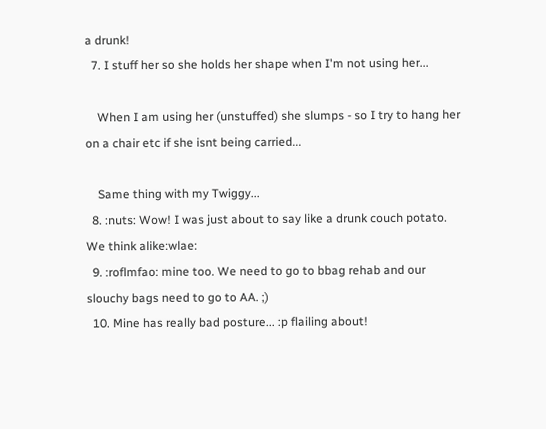a drunk!
  7. I stuff her so she holds her shape when I'm not using her...

    When I am using her (unstuffed) she slumps - so I try to hang her on a chair etc if she isnt being carried...

    Same thing with my Twiggy...
  8. :nuts: Wow! I was just about to say like a drunk couch potato. We think alike:wlae:
  9. :roflmfao: mine too. We need to go to bbag rehab and our slouchy bags need to go to AA. ;)
  10. Mine has really bad posture... :p flailing about!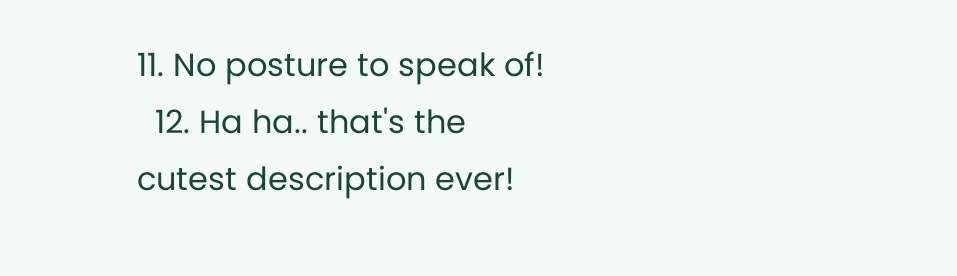11. No posture to speak of!
  12. Ha ha.. that's the cutest description ever!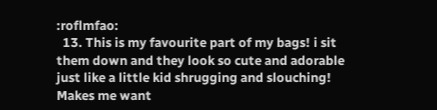:roflmfao:
  13. This is my favourite part of my bags! i sit them down and they look so cute and adorable just like a little kid shrugging and slouching! Makes me want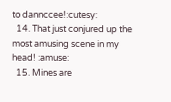to dannccee!:cutesy:
  14. That just conjured up the most amusing scene in my head! :amuse:
  15. Mines are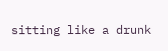sitting like a drunk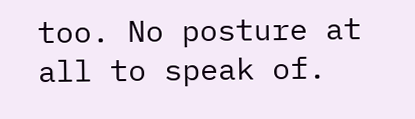too. No posture at all to speak of.